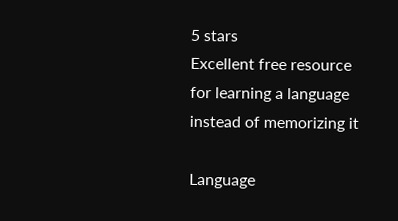5 stars
Excellent free resource for learning a language instead of memorizing it

Language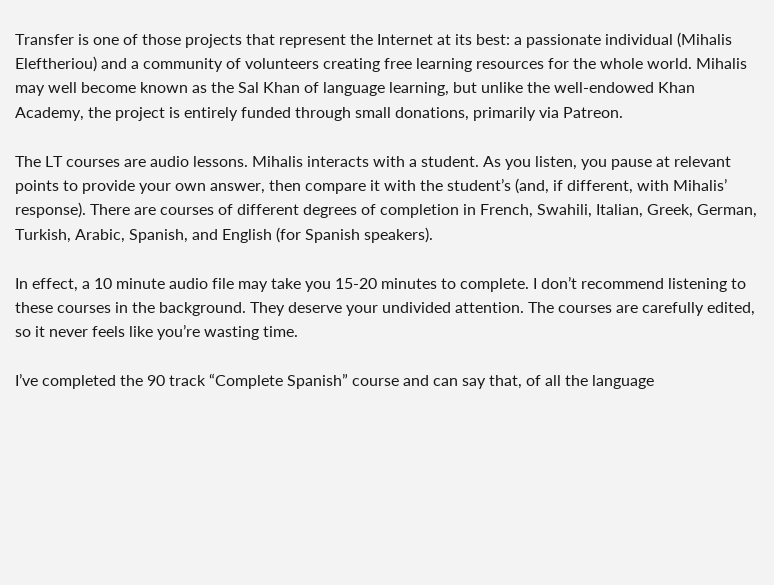Transfer is one of those projects that represent the Internet at its best: a passionate individual (Mihalis Eleftheriou) and a community of volunteers creating free learning resources for the whole world. Mihalis may well become known as the Sal Khan of language learning, but unlike the well-endowed Khan Academy, the project is entirely funded through small donations, primarily via Patreon.

The LT courses are audio lessons. Mihalis interacts with a student. As you listen, you pause at relevant points to provide your own answer, then compare it with the student’s (and, if different, with Mihalis’ response). There are courses of different degrees of completion in French, Swahili, Italian, Greek, German, Turkish, Arabic, Spanish, and English (for Spanish speakers).

In effect, a 10 minute audio file may take you 15-20 minutes to complete. I don’t recommend listening to these courses in the background. They deserve your undivided attention. The courses are carefully edited, so it never feels like you’re wasting time.

I’ve completed the 90 track “Complete Spanish” course and can say that, of all the language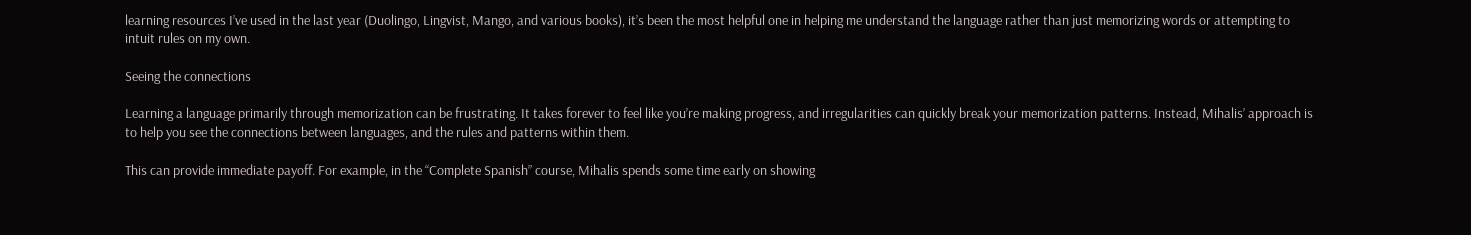learning resources I’ve used in the last year (Duolingo, Lingvist, Mango, and various books), it’s been the most helpful one in helping me understand the language rather than just memorizing words or attempting to intuit rules on my own.

Seeing the connections

Learning a language primarily through memorization can be frustrating. It takes forever to feel like you’re making progress, and irregularities can quickly break your memorization patterns. Instead, Mihalis’ approach is to help you see the connections between languages, and the rules and patterns within them.

This can provide immediate payoff. For example, in the “Complete Spanish” course, Mihalis spends some time early on showing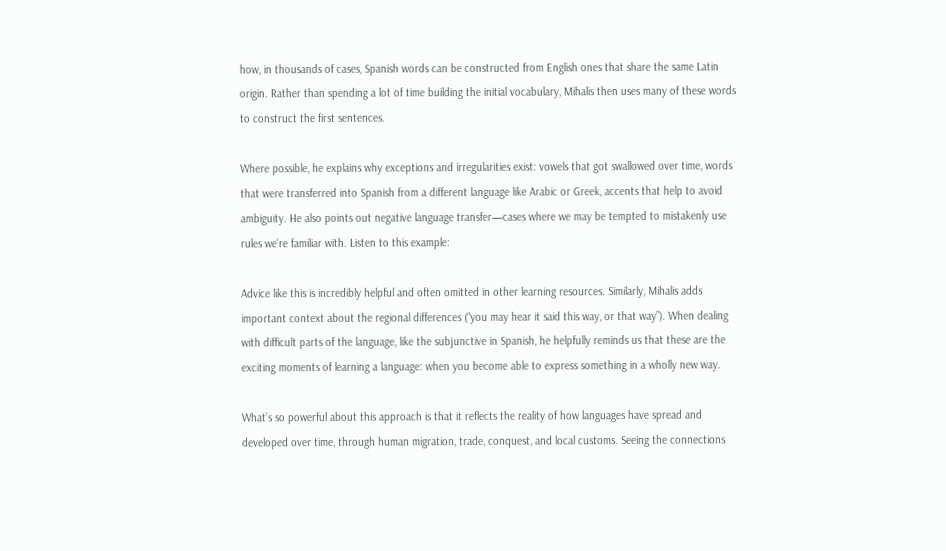how, in thousands of cases, Spanish words can be constructed from English ones that share the same Latin origin. Rather than spending a lot of time building the initial vocabulary, Mihalis then uses many of these words to construct the first sentences.

Where possible, he explains why exceptions and irregularities exist: vowels that got swallowed over time, words that were transferred into Spanish from a different language like Arabic or Greek, accents that help to avoid ambiguity. He also points out negative language transfer—cases where we may be tempted to mistakenly use rules we’re familiar with. Listen to this example:

Advice like this is incredibly helpful and often omitted in other learning resources. Similarly, Mihalis adds important context about the regional differences (“you may hear it said this way, or that way”). When dealing with difficult parts of the language, like the subjunctive in Spanish, he helpfully reminds us that these are the exciting moments of learning a language: when you become able to express something in a wholly new way.

What’s so powerful about this approach is that it reflects the reality of how languages have spread and developed over time, through human migration, trade, conquest, and local customs. Seeing the connections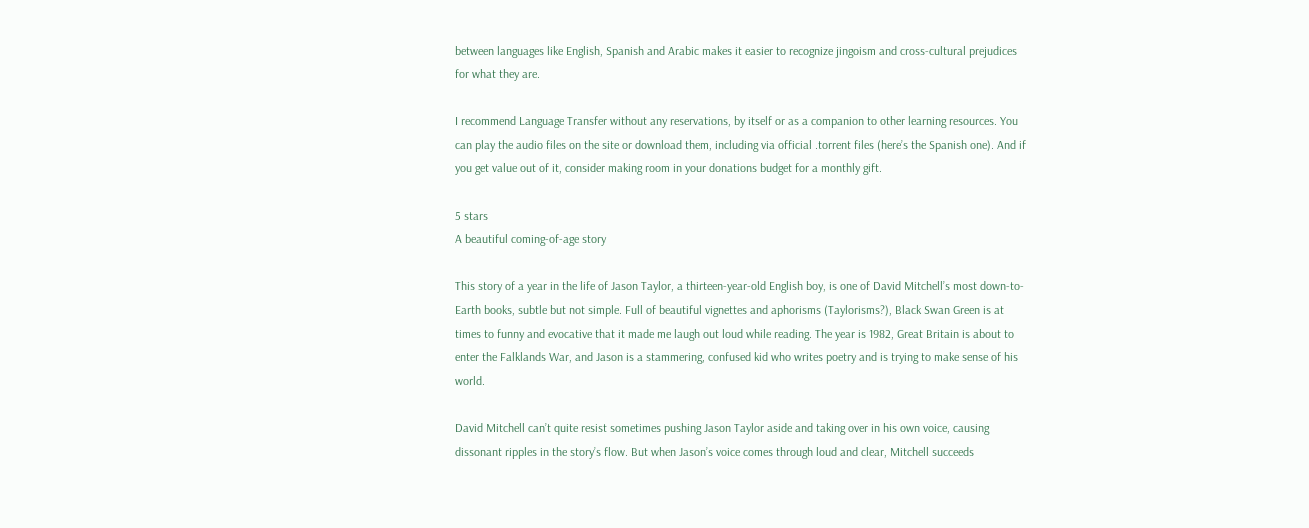between languages like English, Spanish and Arabic makes it easier to recognize jingoism and cross-cultural prejudices for what they are.

I recommend Language Transfer without any reservations, by itself or as a companion to other learning resources. You can play the audio files on the site or download them, including via official .torrent files (here’s the Spanish one). And if you get value out of it, consider making room in your donations budget for a monthly gift.

5 stars
A beautiful coming-of-age story

This story of a year in the life of Jason Taylor, a thirteen-year-old English boy, is one of David Mitchell’s most down-to-Earth books, subtle but not simple. Full of beautiful vignettes and aphorisms (Taylorisms?), Black Swan Green is at times to funny and evocative that it made me laugh out loud while reading. The year is 1982, Great Britain is about to enter the Falklands War, and Jason is a stammering, confused kid who writes poetry and is trying to make sense of his world.

David Mitchell can’t quite resist sometimes pushing Jason Taylor aside and taking over in his own voice, causing dissonant ripples in the story’s flow. But when Jason’s voice comes through loud and clear, Mitchell succeeds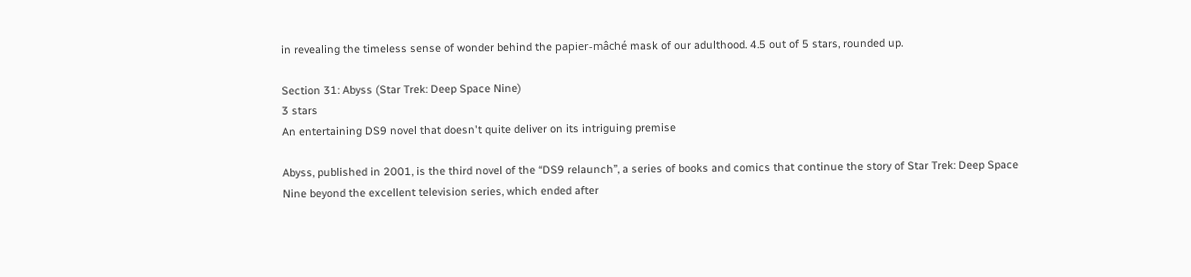in revealing the timeless sense of wonder behind the papier-mâché mask of our adulthood. 4.5 out of 5 stars, rounded up.

Section 31: Abyss (Star Trek: Deep Space Nine)
3 stars
An entertaining DS9 novel that doesn't quite deliver on its intriguing premise

Abyss, published in 2001, is the third novel of the “DS9 relaunch”, a series of books and comics that continue the story of Star Trek: Deep Space Nine beyond the excellent television series, which ended after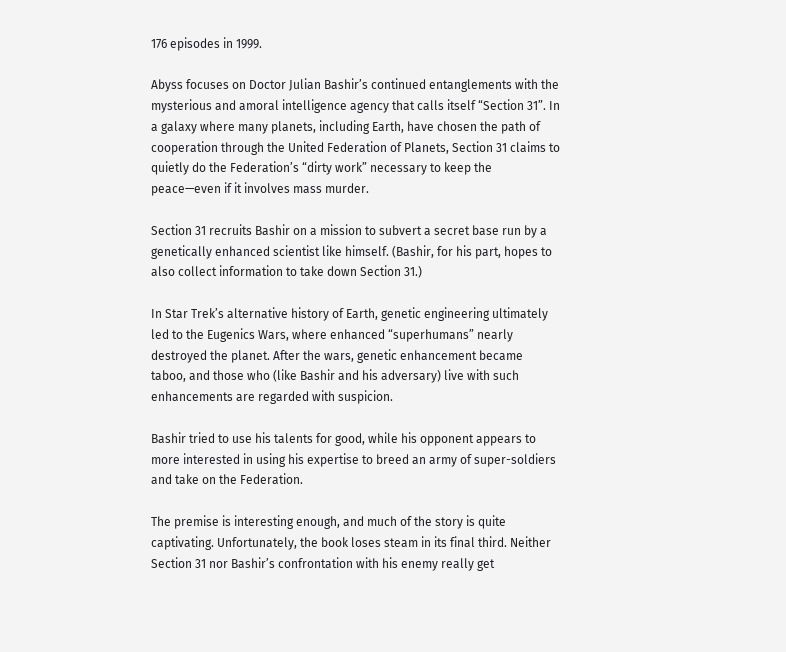176 episodes in 1999.

Abyss focuses on Doctor Julian Bashir’s continued entanglements with the mysterious and amoral intelligence agency that calls itself “Section 31”. In a galaxy where many planets, including Earth, have chosen the path of cooperation through the United Federation of Planets, Section 31 claims to quietly do the Federation’s “dirty work” necessary to keep the peace—even if it involves mass murder.

Section 31 recruits Bashir on a mission to subvert a secret base run by a genetically enhanced scientist like himself. (Bashir, for his part, hopes to also collect information to take down Section 31.)

In Star Trek’s alternative history of Earth, genetic engineering ultimately led to the Eugenics Wars, where enhanced “superhumans” nearly destroyed the planet. After the wars, genetic enhancement became taboo, and those who (like Bashir and his adversary) live with such enhancements are regarded with suspicion.

Bashir tried to use his talents for good, while his opponent appears to more interested in using his expertise to breed an army of super-soldiers and take on the Federation.

The premise is interesting enough, and much of the story is quite captivating. Unfortunately, the book loses steam in its final third. Neither Section 31 nor Bashir’s confrontation with his enemy really get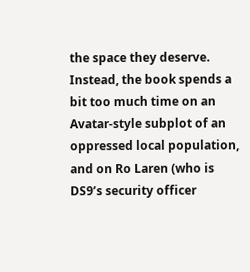the space they deserve. Instead, the book spends a bit too much time on an Avatar-style subplot of an oppressed local population, and on Ro Laren (who is DS9’s security officer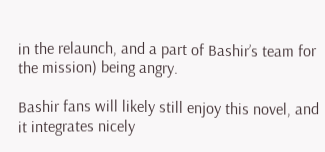in the relaunch, and a part of Bashir’s team for the mission) being angry.

Bashir fans will likely still enjoy this novel, and it integrates nicely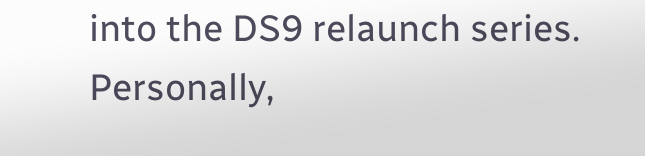into the DS9 relaunch series. Personally,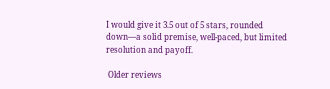I would give it 3.5 out of 5 stars, rounded down—a solid premise, well-paced, but limited resolution and payoff.

 Older reviews